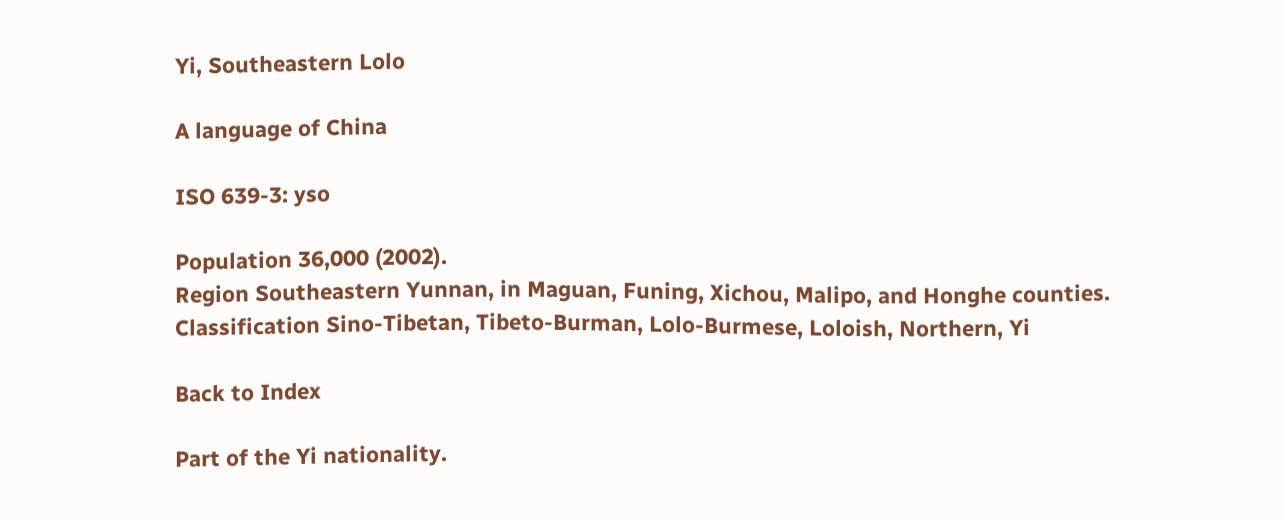Yi, Southeastern Lolo

A language of China

ISO 639-3: yso

Population 36,000 (2002).
Region Southeastern Yunnan, in Maguan, Funing, Xichou, Malipo, and Honghe counties.
Classification Sino-Tibetan, Tibeto-Burman, Lolo-Burmese, Loloish, Northern, Yi

Back to Index

Part of the Yi nationality.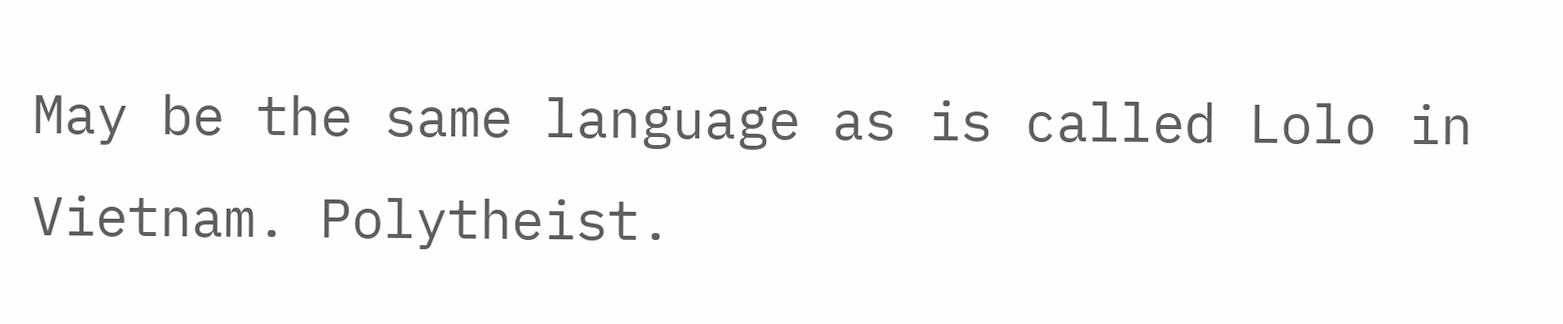May be the same language as is called Lolo in Vietnam. Polytheist.